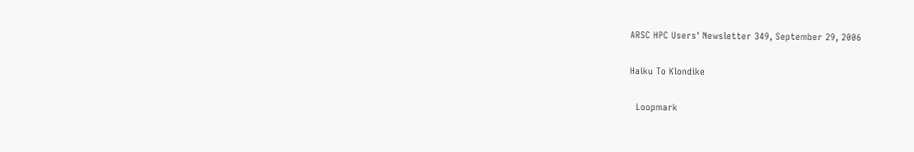ARSC HPC Users' Newsletter 349, September 29, 2006

Haiku To Klondike

  Loopmark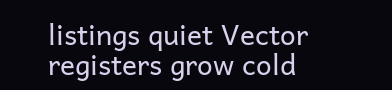listings quiet Vector registers grow cold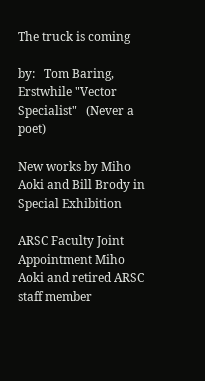The truck is coming

by:   Tom Baring,   Erstwhile "Vector Specialist"   (Never a poet)

New works by Miho Aoki and Bill Brody in Special Exhibition

ARSC Faculty Joint Appointment Miho Aoki and retired ARSC staff member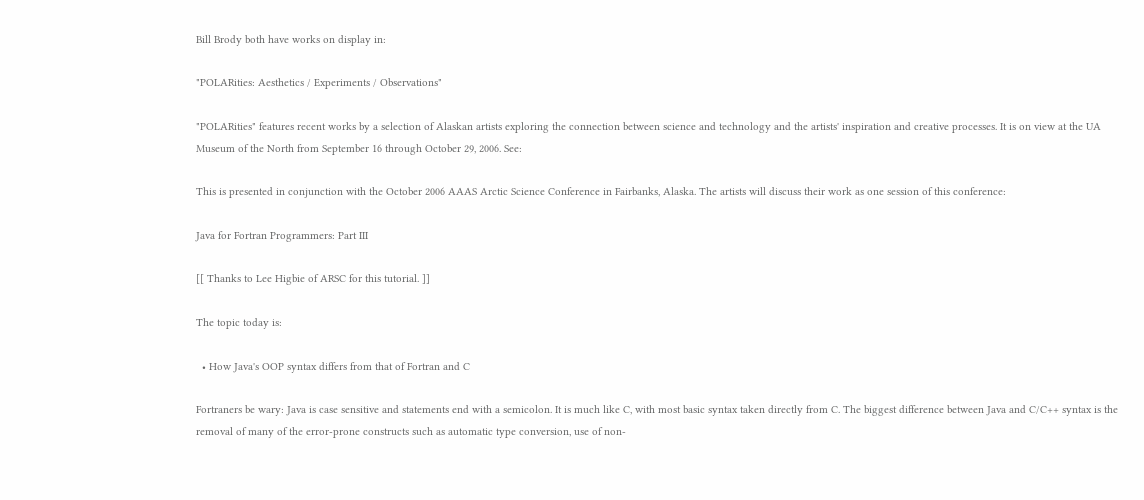Bill Brody both have works on display in:

"POLARities: Aesthetics / Experiments / Observations"

"POLARities" features recent works by a selection of Alaskan artists exploring the connection between science and technology and the artists' inspiration and creative processes. It is on view at the UA Museum of the North from September 16 through October 29, 2006. See:

This is presented in conjunction with the October 2006 AAAS Arctic Science Conference in Fairbanks, Alaska. The artists will discuss their work as one session of this conference:

Java for Fortran Programmers: Part III

[[ Thanks to Lee Higbie of ARSC for this tutorial. ]]

The topic today is:

  • How Java's OOP syntax differs from that of Fortran and C

Fortraners be wary: Java is case sensitive and statements end with a semicolon. It is much like C, with most basic syntax taken directly from C. The biggest difference between Java and C/C++ syntax is the removal of many of the error-prone constructs such as automatic type conversion, use of non-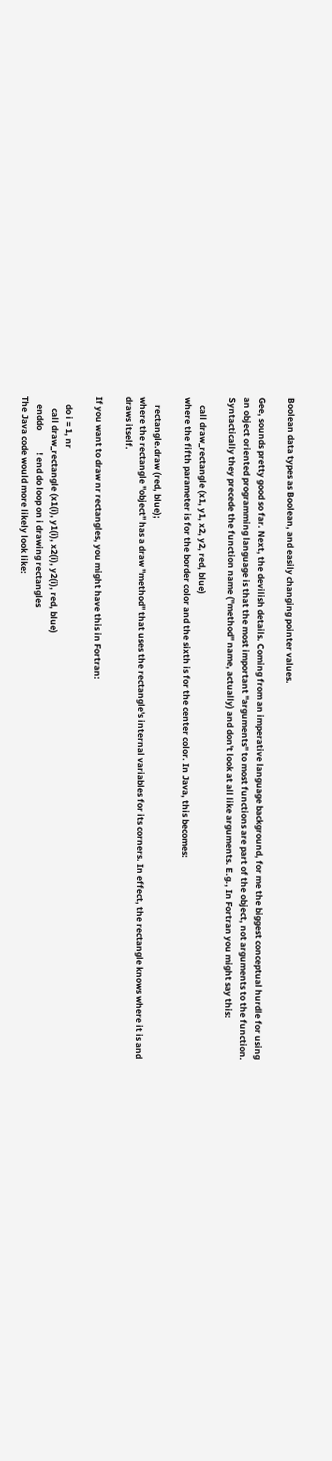Boolean data types as Boolean, and easily changing pointer values.

Gee, sounds pretty good so far. Next, the devilish details. Coming from an imperative language background, for me the biggest conceptual hurdle for using an object oriented programming language is that the most important "arguments" to most functions are part of the object, not arguments to the function. Syntactically they precede the function name ("method" name, actually) and don't look at all like arguments. E.g., In Fortran you might say this:

    call draw_rectangle (x1, y1, x2, y2, red, blue)
where the fifth parameter is for the border color and the sixth is for the center color. In Java, this becomes:

    rectangle.draw (red, blue);
where the rectangle "object" has a draw "method" that uses the rectangle's internal variables for its corners. In effect, the rectangle knows where it is and draws itself.

If you want to draw nr rectangles, you might have this in Fortran:

    do i = 1, nr
      call draw_rectangle (x1(i), y1(i), x2(i), y2(i), red, blue)
    enddo           ! end do loop on i drawing rectangles
The Java code would more likely look like: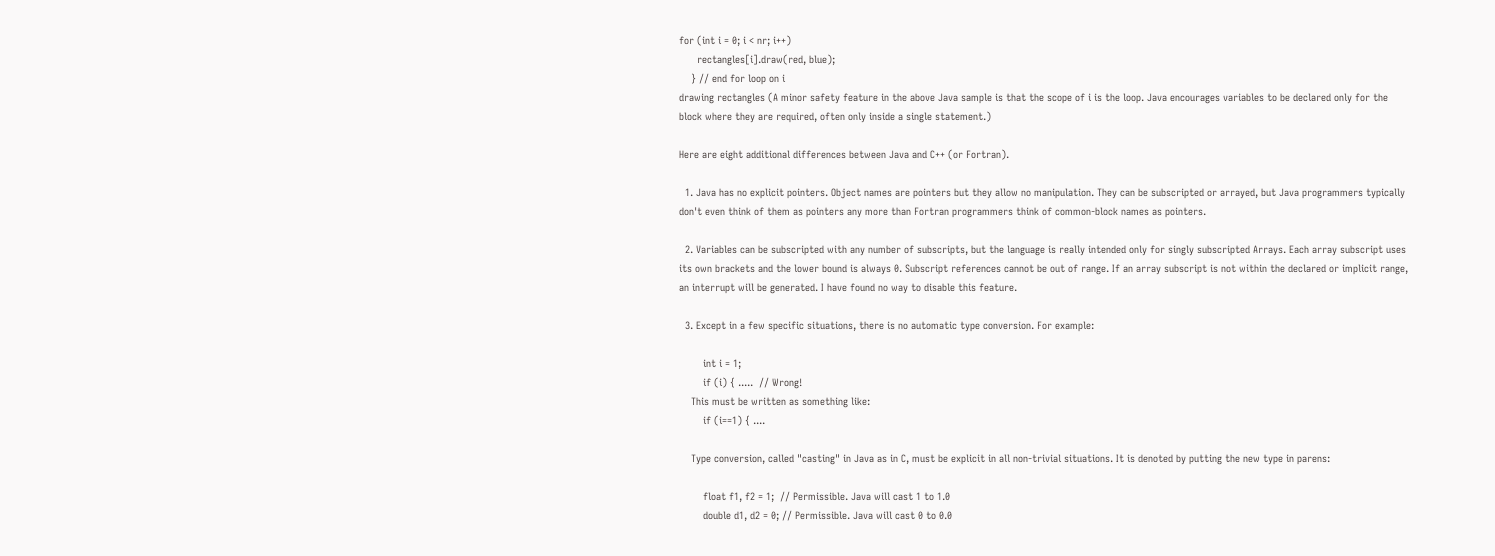for (int i = 0; i < nr; i++)
      rectangles[i].draw(red, blue);
    } // end for loop on i
drawing rectangles (A minor safety feature in the above Java sample is that the scope of i is the loop. Java encourages variables to be declared only for the block where they are required, often only inside a single statement.)

Here are eight additional differences between Java and C++ (or Fortran).

  1. Java has no explicit pointers. Object names are pointers but they allow no manipulation. They can be subscripted or arrayed, but Java programmers typically don't even think of them as pointers any more than Fortran programmers think of common-block names as pointers.

  2. Variables can be subscripted with any number of subscripts, but the language is really intended only for singly subscripted Arrays. Each array subscript uses its own brackets and the lower bound is always 0. Subscript references cannot be out of range. If an array subscript is not within the declared or implicit range, an interrupt will be generated. I have found no way to disable this feature.

  3. Except in a few specific situations, there is no automatic type conversion. For example:

        int i = 1;
        if (i) { .....  // Wrong!
    This must be written as something like:
        if (i==1) { ....

    Type conversion, called "casting" in Java as in C, must be explicit in all non-trivial situations. It is denoted by putting the new type in parens:

        float f1, f2 = 1;  // Permissible. Java will cast 1 to 1.0
        double d1, d2 = 0; // Permissible. Java will cast 0 to 0.0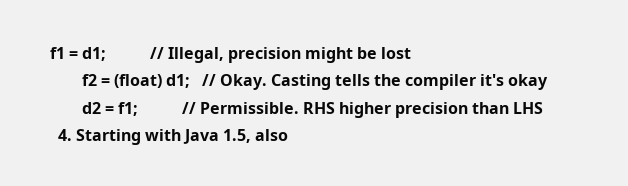f1 = d1;           // Illegal, precision might be lost
        f2 = (float) d1;   // Okay. Casting tells the compiler it's okay
        d2 = f1;           // Permissible. RHS higher precision than LHS
  4. Starting with Java 1.5, also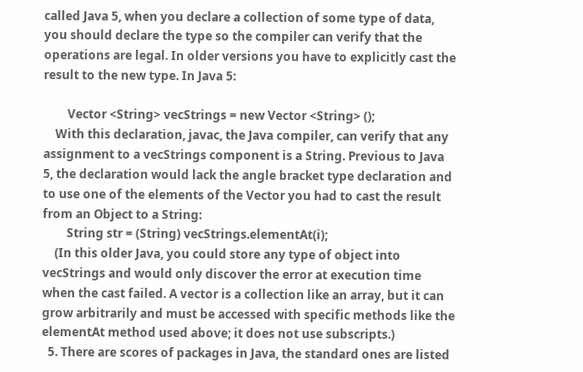called Java 5, when you declare a collection of some type of data, you should declare the type so the compiler can verify that the operations are legal. In older versions you have to explicitly cast the result to the new type. In Java 5:

        Vector <String> vecStrings = new Vector <String> ();
    With this declaration, javac, the Java compiler, can verify that any assignment to a vecStrings component is a String. Previous to Java 5, the declaration would lack the angle bracket type declaration and to use one of the elements of the Vector you had to cast the result from an Object to a String:
        String str = (String) vecStrings.elementAt(i);
    (In this older Java, you could store any type of object into vecStrings and would only discover the error at execution time when the cast failed. A vector is a collection like an array, but it can grow arbitrarily and must be accessed with specific methods like the elementAt method used above; it does not use subscripts.)
  5. There are scores of packages in Java, the standard ones are listed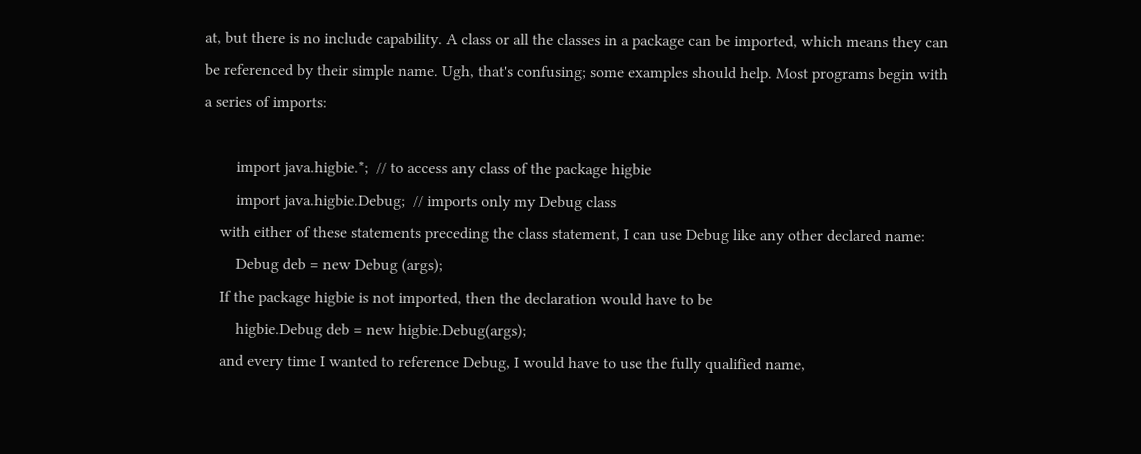at, but there is no include capability. A class or all the classes in a package can be imported, which means they can be referenced by their simple name. Ugh, that's confusing; some examples should help. Most programs begin with a series of imports:

        import java.higbie.*;  // to access any class of the package higbie
        import java.higbie.Debug;  // imports only my Debug class
    with either of these statements preceding the class statement, I can use Debug like any other declared name:
        Debug deb = new Debug (args);
    If the package higbie is not imported, then the declaration would have to be
        higbie.Debug deb = new higbie.Debug(args);
    and every time I wanted to reference Debug, I would have to use the fully qualified name,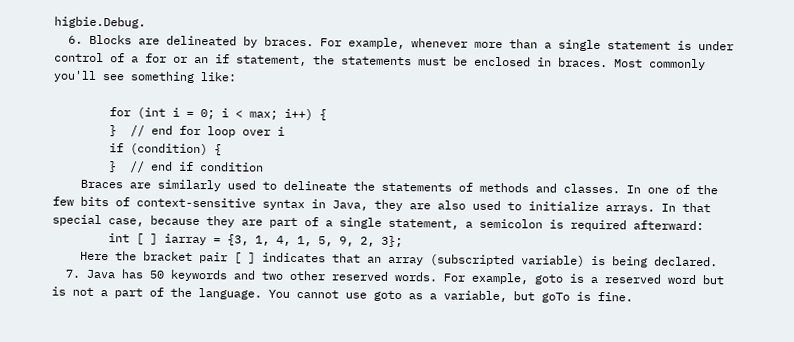higbie.Debug.
  6. Blocks are delineated by braces. For example, whenever more than a single statement is under control of a for or an if statement, the statements must be enclosed in braces. Most commonly you'll see something like:

        for (int i = 0; i < max; i++) {
        }  // end for loop over i
        if (condition) {
        }  // end if condition
    Braces are similarly used to delineate the statements of methods and classes. In one of the few bits of context-sensitive syntax in Java, they are also used to initialize arrays. In that special case, because they are part of a single statement, a semicolon is required afterward:
        int [ ] iarray = {3, 1, 4, 1, 5, 9, 2, 3};
    Here the bracket pair [ ] indicates that an array (subscripted variable) is being declared.
  7. Java has 50 keywords and two other reserved words. For example, goto is a reserved word but is not a part of the language. You cannot use goto as a variable, but goTo is fine.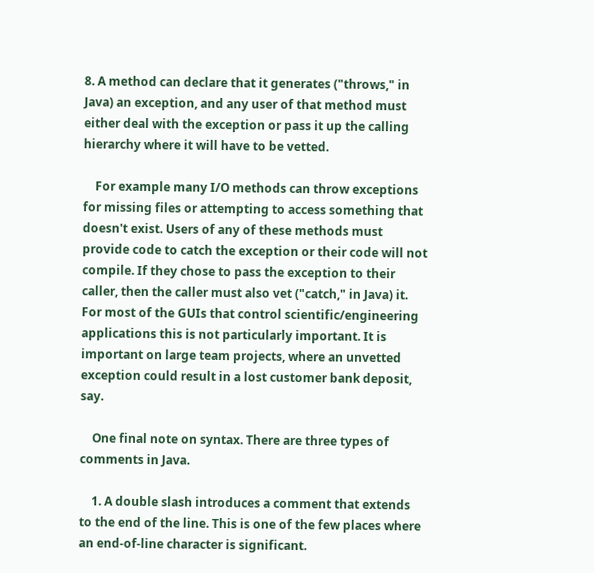8. A method can declare that it generates ("throws," in Java) an exception, and any user of that method must either deal with the exception or pass it up the calling hierarchy where it will have to be vetted.

    For example many I/O methods can throw exceptions for missing files or attempting to access something that doesn't exist. Users of any of these methods must provide code to catch the exception or their code will not compile. If they chose to pass the exception to their caller, then the caller must also vet ("catch," in Java) it. For most of the GUIs that control scientific/engineering applications this is not particularly important. It is important on large team projects, where an unvetted exception could result in a lost customer bank deposit, say.

    One final note on syntax. There are three types of comments in Java.

    1. A double slash introduces a comment that extends to the end of the line. This is one of the few places where an end-of-line character is significant.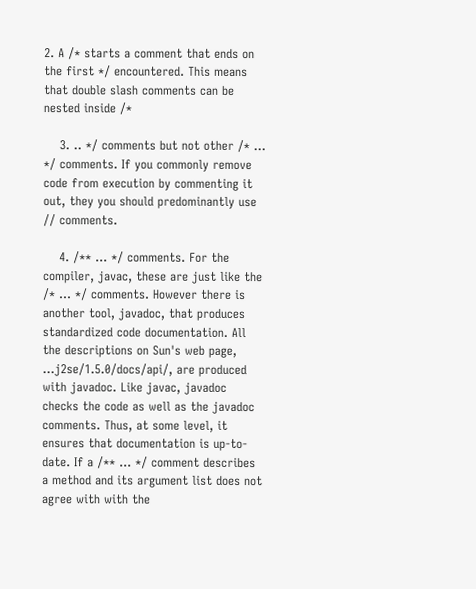2. A /* starts a comment that ends on the first */ encountered. This means that double slash comments can be nested inside /*

    3. .. */ comments but not other /* ... */ comments. If you commonly remove code from execution by commenting it out, they you should predominantly use // comments.

    4. /** ... */ comments. For the compiler, javac, these are just like the /* ... */ comments. However there is another tool, javadoc, that produces standardized code documentation. All the descriptions on Sun's web page, ...j2se/1.5.0/docs/api/, are produced with javadoc. Like javac, javadoc checks the code as well as the javadoc comments. Thus, at some level, it ensures that documentation is up-to-date. If a /** ... */ comment describes a method and its argument list does not agree with with the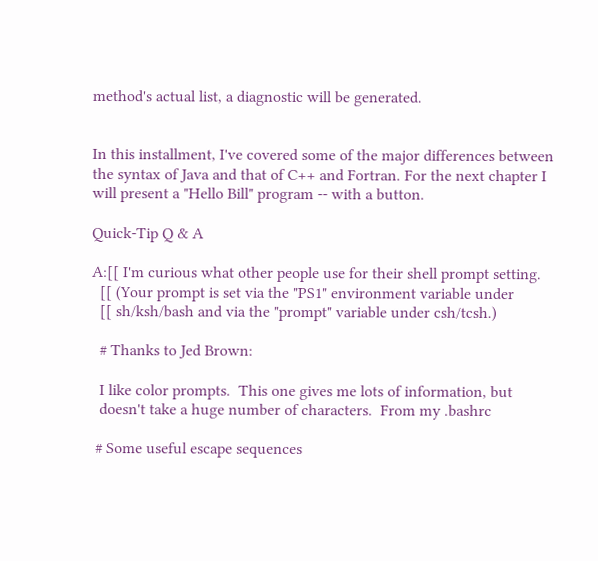method's actual list, a diagnostic will be generated.


In this installment, I've covered some of the major differences between the syntax of Java and that of C++ and Fortran. For the next chapter I will present a "Hello Bill" program -- with a button.

Quick-Tip Q & A

A:[[ I'm curious what other people use for their shell prompt setting.
  [[ (Your prompt is set via the "PS1" environment variable under
  [[ sh/ksh/bash and via the "prompt" variable under csh/tcsh.)

  # Thanks to Jed Brown:

  I like color prompts.  This one gives me lots of information, but
  doesn't take a huge number of characters.  From my .bashrc

 # Some useful escape sequences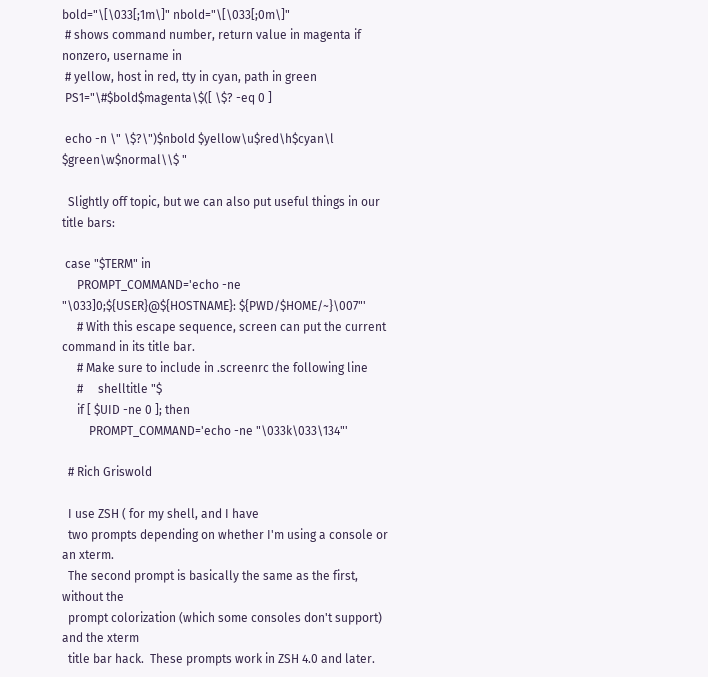bold="\[\033[;1m\]" nbold="\[\033[;0m\]"
 # shows command number, return value in magenta if nonzero, username in
 # yellow, host in red, tty in cyan, path in green
 PS1="\#$bold$magenta\$([ \$? -eq 0 ]

 echo -n \" \$?\")$nbold $yellow\u$red\h$cyan\l $green\w$normal\\$ "

  Slightly off topic, but we can also put useful things in our title bars:

 case "$TERM" in
     PROMPT_COMMAND='echo -ne "\033]0;${USER}@${HOSTNAME}: ${PWD/$HOME/~}\007"'
     # With this escape sequence, screen can put the current command in its title bar.
     # Make sure to include in .screenrc the following line
     #     shelltitle "$
     if [ $UID -ne 0 ]; then
         PROMPT_COMMAND='echo -ne "\033k\033\134"'

  # Rich Griswold

  I use ZSH ( for my shell, and I have
  two prompts depending on whether I'm using a console or an xterm.
  The second prompt is basically the same as the first, without the
  prompt colorization (which some consoles don't support) and the xterm
  title bar hack.  These prompts work in ZSH 4.0 and later.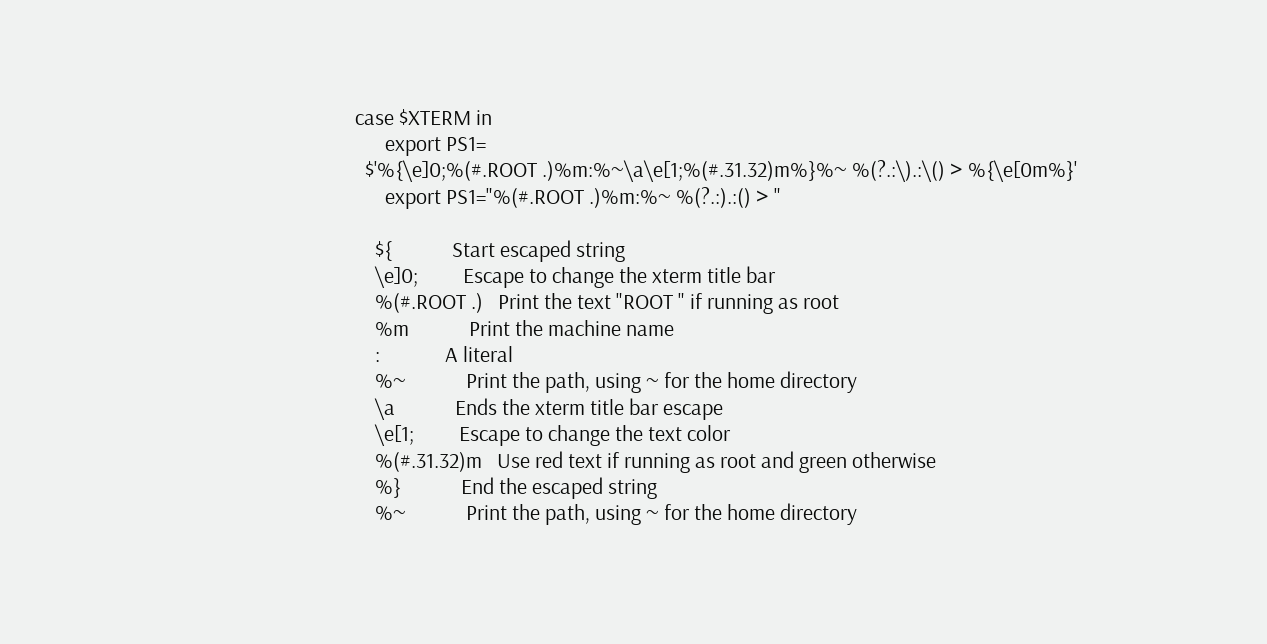case $XTERM in
      export PS1=
  $'%{\e]0;%(#.ROOT .)%m:%~\a\e[1;%(#.31.32)m%}%~ %(?.:\).:\() > %{\e[0m%}'
      export PS1="%(#.ROOT .)%m:%~ %(?.:).:() > "

    ${            Start escaped string
    \e]0;         Escape to change the xterm title bar
    %(#.ROOT .)   Print the text "ROOT " if running as root
    %m            Print the machine name
    :             A literal
    %~            Print the path, using ~ for the home directory
    \a            Ends the xterm title bar escape
    \e[1;         Escape to change the text color
    %(#.31.32)m   Use red text if running as root and green otherwise
    %}            End the escaped string
    %~            Print the path, using ~ for the home directory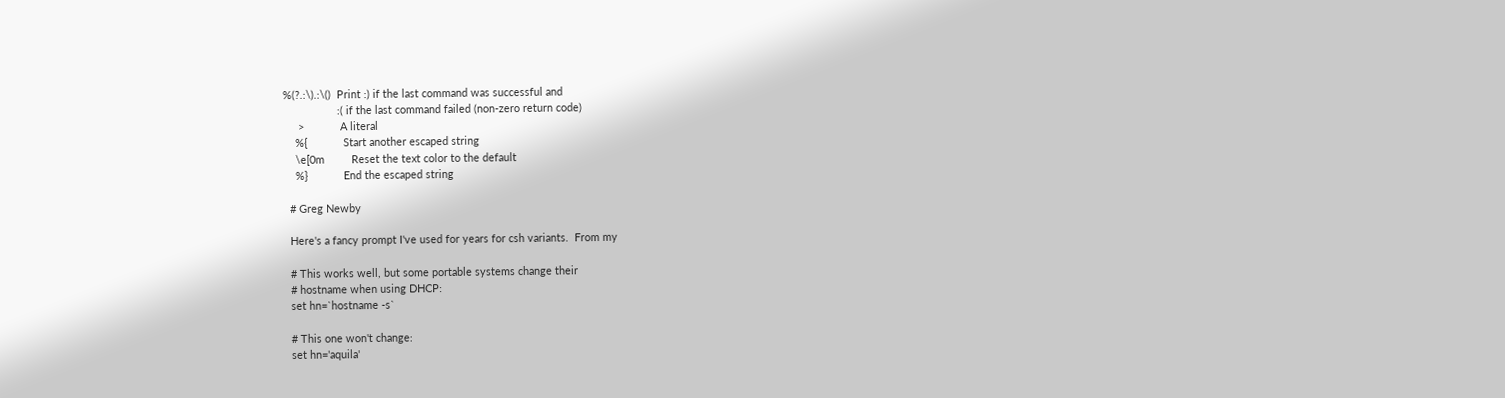%(?.:\).:\()  Print :) if the last command was successful and
                  :( if the last command failed (non-zero return code)
     >            A literal
    %{            Start another escaped string
    \e[0m         Reset the text color to the default
    %}            End the escaped string

  # Greg Newby

  Here's a fancy prompt I've used for years for csh variants.  From my

  # This works well, but some portable systems change their
  # hostname when using DHCP:
  set hn=`hostname -s`

  # This one won't change:
  set hn='aquila'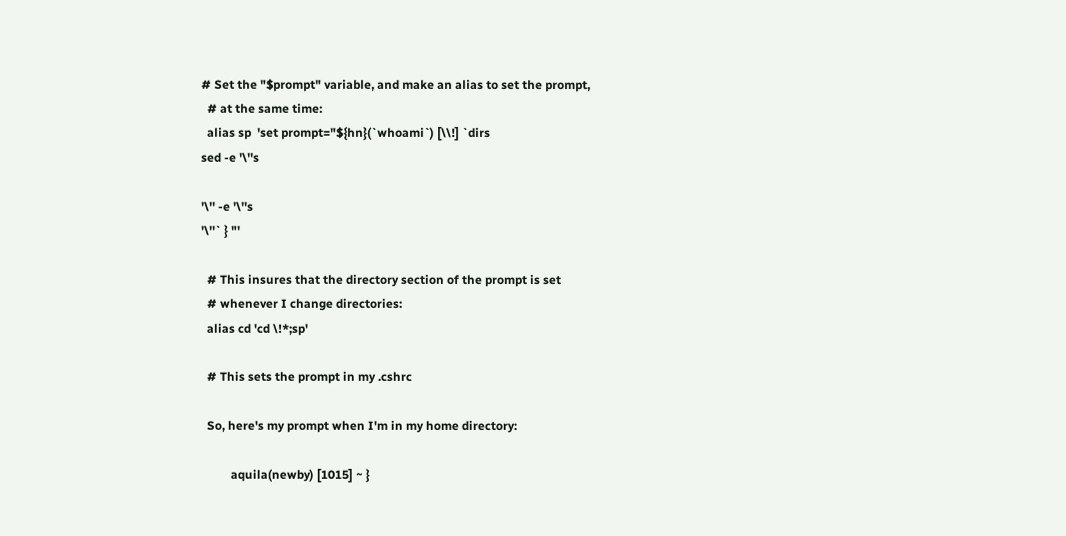# Set the "$prompt" variable, and make an alias to set the prompt,
  # at the same time:
  alias sp  'set prompt="${hn}(`whoami`) [\\!] `dirs
sed -e '\''s

'\'' -e '\''s
'\''` } "'

  # This insures that the directory section of the prompt is set
  # whenever I change directories:
  alias cd 'cd \!*;sp'

  # This sets the prompt in my .cshrc

  So, here's my prompt when I'm in my home directory:

          aquila(newby) [1015] ~ }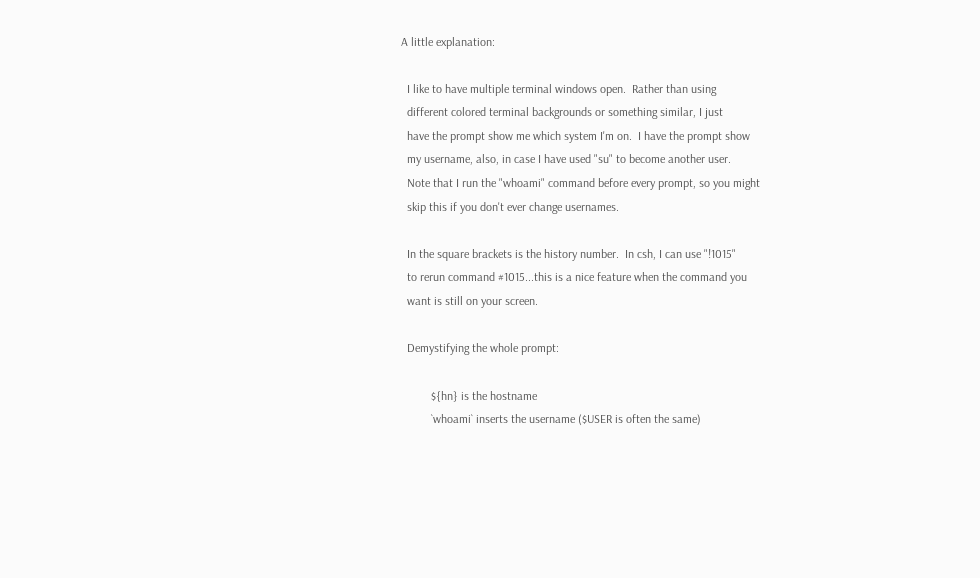A little explanation:

  I like to have multiple terminal windows open.  Rather than using
  different colored terminal backgrounds or something similar, I just
  have the prompt show me which system I'm on.  I have the prompt show
  my username, also, in case I have used "su" to become another user.
  Note that I run the "whoami" command before every prompt, so you might
  skip this if you don't ever change usernames.

  In the square brackets is the history number.  In csh, I can use "!1015"
  to rerun command #1015...this is a nice feature when the command you
  want is still on your screen.

  Demystifying the whole prompt:

          ${hn} is the hostname
          `whoami` inserts the username ($USER is often the same)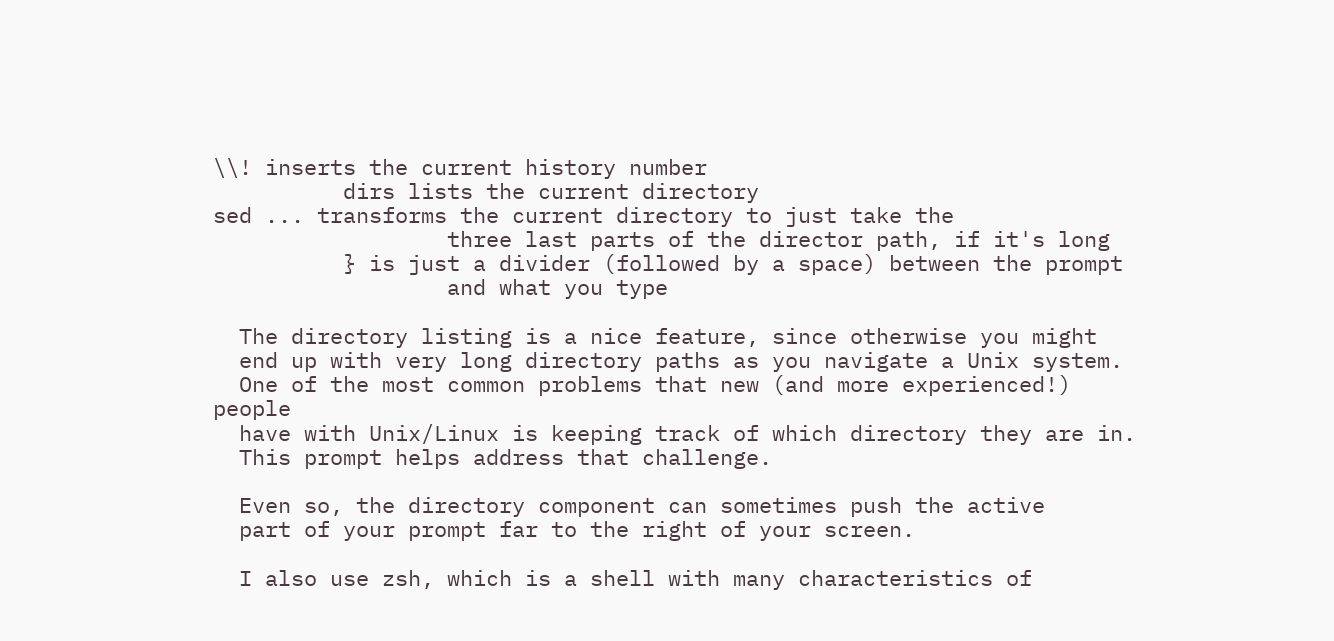\\! inserts the current history number
          dirs lists the current directory
sed ... transforms the current directory to just take the
                  three last parts of the director path, if it's long
          } is just a divider (followed by a space) between the prompt
                  and what you type

  The directory listing is a nice feature, since otherwise you might
  end up with very long directory paths as you navigate a Unix system.
  One of the most common problems that new (and more experienced!) people
  have with Unix/Linux is keeping track of which directory they are in.
  This prompt helps address that challenge.

  Even so, the directory component can sometimes push the active
  part of your prompt far to the right of your screen.

  I also use zsh, which is a shell with many characteristics of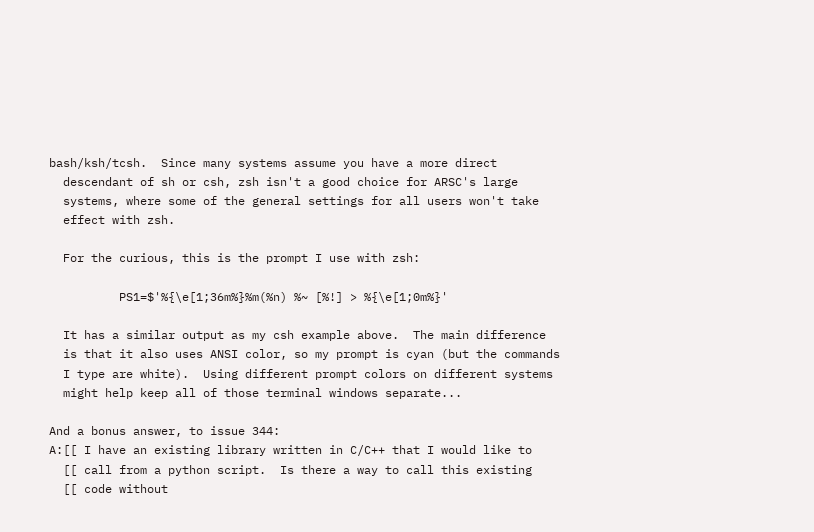bash/ksh/tcsh.  Since many systems assume you have a more direct
  descendant of sh or csh, zsh isn't a good choice for ARSC's large
  systems, where some of the general settings for all users won't take
  effect with zsh.

  For the curious, this is the prompt I use with zsh:

          PS1=$'%{\e[1;36m%}%m(%n) %~ [%!] > %{\e[1;0m%}'

  It has a similar output as my csh example above.  The main difference
  is that it also uses ANSI color, so my prompt is cyan (but the commands
  I type are white).  Using different prompt colors on different systems
  might help keep all of those terminal windows separate...

And a bonus answer, to issue 344:
A:[[ I have an existing library written in C/C++ that I would like to
  [[ call from a python script.  Is there a way to call this existing
  [[ code without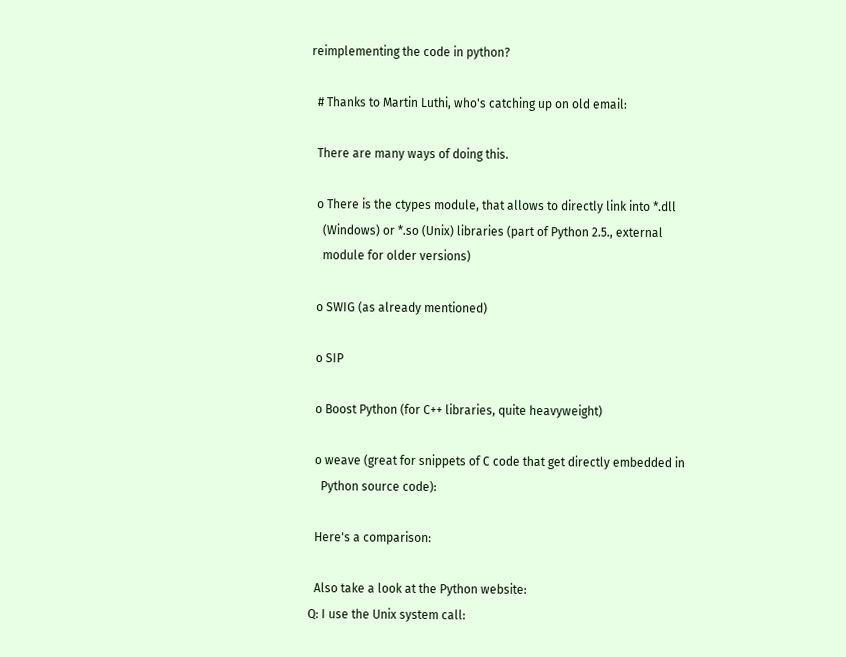reimplementing the code in python?

  # Thanks to Martin Luthi, who's catching up on old email:

  There are many ways of doing this.

  o There is the ctypes module, that allows to directly link into *.dll
    (Windows) or *.so (Unix) libraries (part of Python 2.5., external
    module for older versions)

  o SWIG (as already mentioned)

  o SIP

  o Boost Python (for C++ libraries, quite heavyweight)

  o weave (great for snippets of C code that get directly embedded in
    Python source code):

  Here's a comparison:

  Also take a look at the Python website:
Q: I use the Unix system call: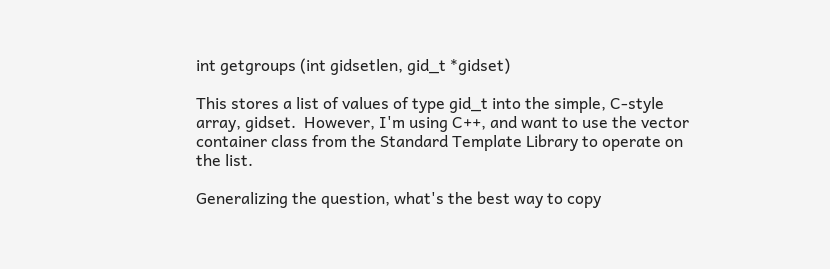int getgroups (int gidsetlen, gid_t *gidset)

This stores a list of values of type gid_t into the simple, C-style
array, gidset.  However, I'm using C++, and want to use the vector
container class from the Standard Template Library to operate on
the list.

Generalizing the question, what's the best way to copy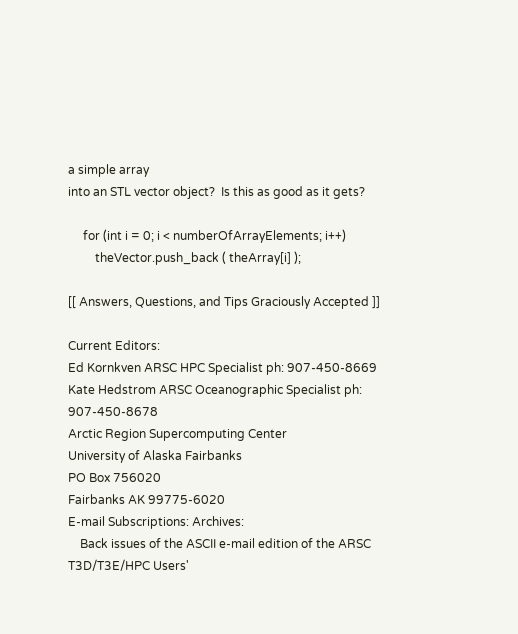a simple array
into an STL vector object?  Is this as good as it gets?

     for (int i = 0; i < numberOfArrayElements; i++)
         theVector.push_back ( theArray[i] );

[[ Answers, Questions, and Tips Graciously Accepted ]]

Current Editors:
Ed Kornkven ARSC HPC Specialist ph: 907-450-8669
Kate Hedstrom ARSC Oceanographic Specialist ph: 907-450-8678
Arctic Region Supercomputing Center
University of Alaska Fairbanks
PO Box 756020
Fairbanks AK 99775-6020
E-mail Subscriptions: Archives:
    Back issues of the ASCII e-mail edition of the ARSC T3D/T3E/HPC Users'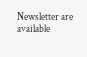Newsletter are available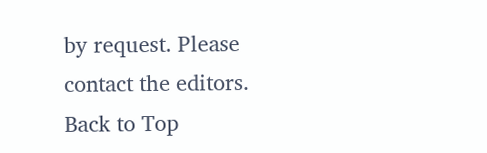by request. Please contact the editors.
Back to Top